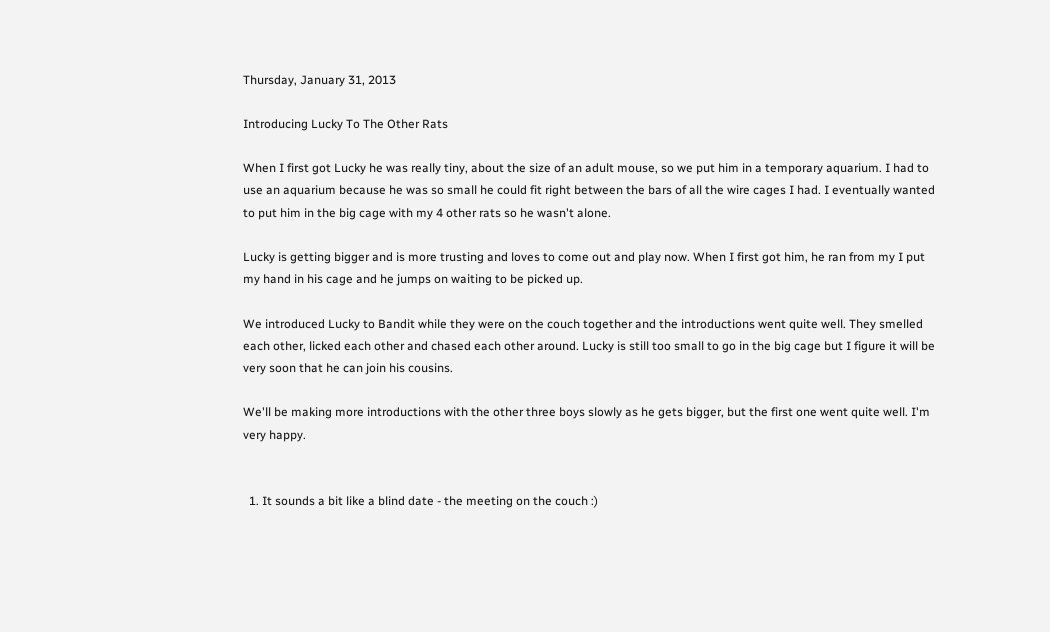Thursday, January 31, 2013

Introducing Lucky To The Other Rats

When I first got Lucky he was really tiny, about the size of an adult mouse, so we put him in a temporary aquarium. I had to use an aquarium because he was so small he could fit right between the bars of all the wire cages I had. I eventually wanted to put him in the big cage with my 4 other rats so he wasn't alone.

Lucky is getting bigger and is more trusting and loves to come out and play now. When I first got him, he ran from my I put my hand in his cage and he jumps on waiting to be picked up.

We introduced Lucky to Bandit while they were on the couch together and the introductions went quite well. They smelled each other, licked each other and chased each other around. Lucky is still too small to go in the big cage but I figure it will be very soon that he can join his cousins.

We'll be making more introductions with the other three boys slowly as he gets bigger, but the first one went quite well. I'm very happy.


  1. It sounds a bit like a blind date - the meeting on the couch :)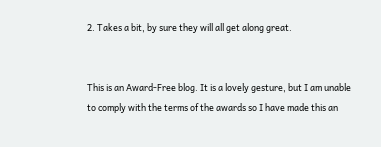2. Takes a bit, by sure they will all get along great.


This is an Award-Free blog. It is a lovely gesture, but I am unable to comply with the terms of the awards so I have made this an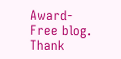Award-Free blog. Thank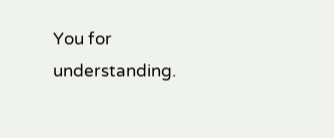You for understanding.